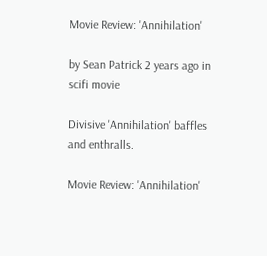Movie Review: 'Annihilation'

by Sean Patrick 2 years ago in scifi movie

Divisive 'Annihilation' baffles and enthralls.

Movie Review: 'Annihilation'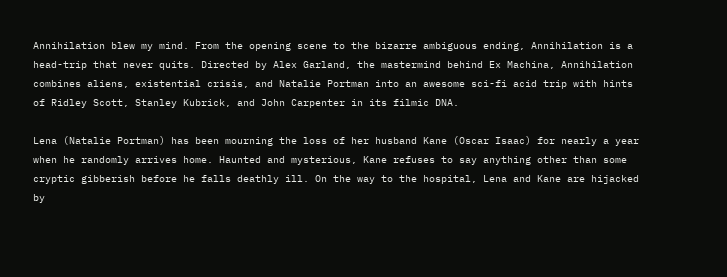Annihilation blew my mind. From the opening scene to the bizarre ambiguous ending, Annihilation is a head-trip that never quits. Directed by Alex Garland, the mastermind behind Ex Machina, Annihilation combines aliens, existential crisis, and Natalie Portman into an awesome sci-fi acid trip with hints of Ridley Scott, Stanley Kubrick, and John Carpenter in its filmic DNA.

Lena (Natalie Portman) has been mourning the loss of her husband Kane (Oscar Isaac) for nearly a year when he randomly arrives home. Haunted and mysterious, Kane refuses to say anything other than some cryptic gibberish before he falls deathly ill. On the way to the hospital, Lena and Kane are hijacked by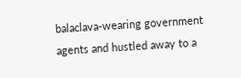balaclava-wearing government agents and hustled away to a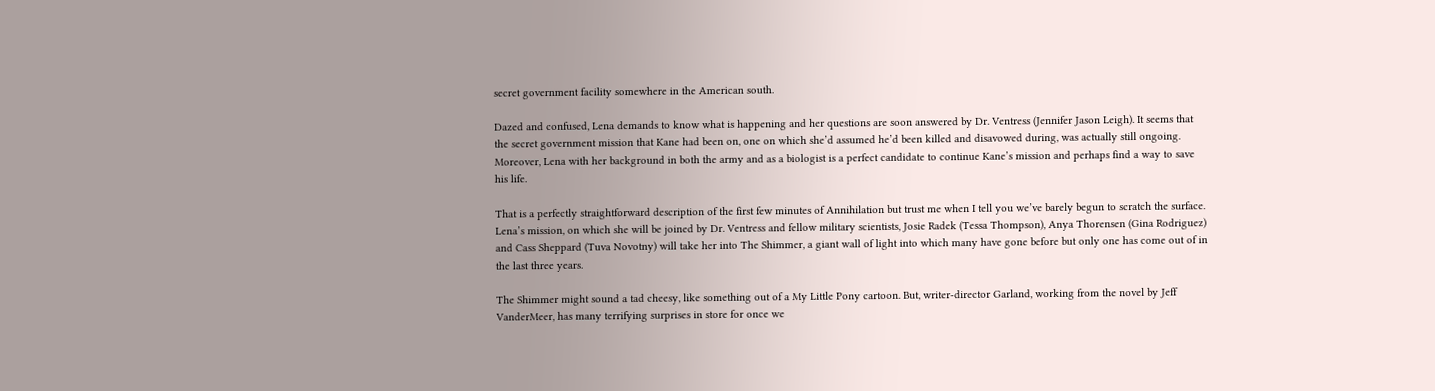secret government facility somewhere in the American south.

Dazed and confused, Lena demands to know what is happening and her questions are soon answered by Dr. Ventress (Jennifer Jason Leigh). It seems that the secret government mission that Kane had been on, one on which she’d assumed he’d been killed and disavowed during, was actually still ongoing. Moreover, Lena with her background in both the army and as a biologist is a perfect candidate to continue Kane’s mission and perhaps find a way to save his life.

That is a perfectly straightforward description of the first few minutes of Annihilation but trust me when I tell you we’ve barely begun to scratch the surface. Lena’s mission, on which she will be joined by Dr. Ventress and fellow military scientists, Josie Radek (Tessa Thompson), Anya Thorensen (Gina Rodriguez) and Cass Sheppard (Tuva Novotny) will take her into The Shimmer, a giant wall of light into which many have gone before but only one has come out of in the last three years.

The Shimmer might sound a tad cheesy, like something out of a My Little Pony cartoon. But, writer-director Garland, working from the novel by Jeff VanderMeer, has many terrifying surprises in store for once we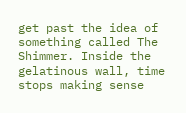get past the idea of something called The Shimmer. Inside the gelatinous wall, time stops making sense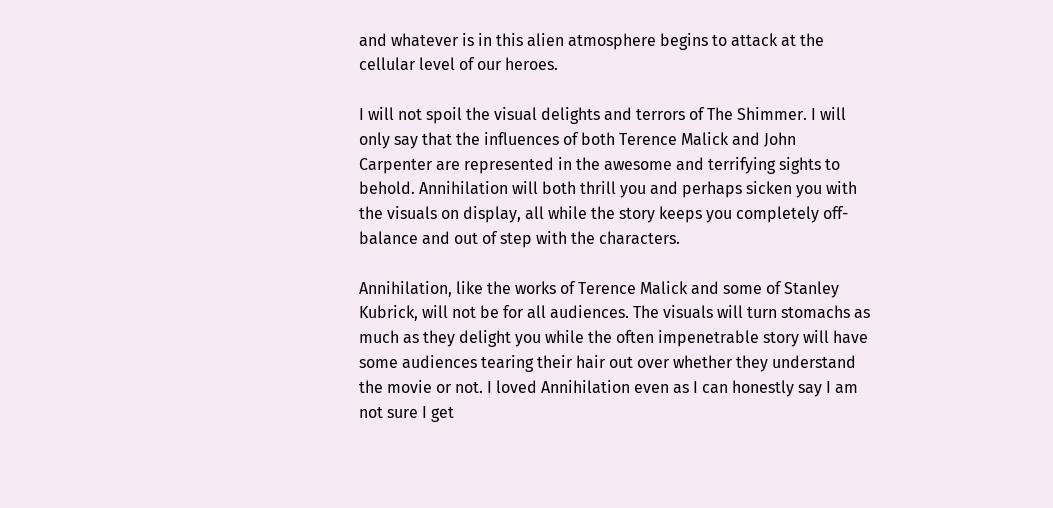and whatever is in this alien atmosphere begins to attack at the cellular level of our heroes.

I will not spoil the visual delights and terrors of The Shimmer. I will only say that the influences of both Terence Malick and John Carpenter are represented in the awesome and terrifying sights to behold. Annihilation will both thrill you and perhaps sicken you with the visuals on display, all while the story keeps you completely off-balance and out of step with the characters.

Annihilation, like the works of Terence Malick and some of Stanley Kubrick, will not be for all audiences. The visuals will turn stomachs as much as they delight you while the often impenetrable story will have some audiences tearing their hair out over whether they understand the movie or not. I loved Annihilation even as I can honestly say I am not sure I get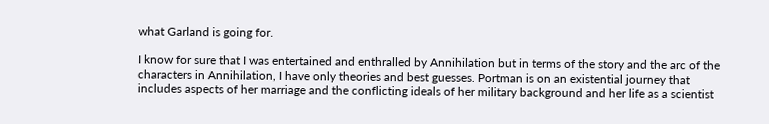what Garland is going for.

I know for sure that I was entertained and enthralled by Annihilation but in terms of the story and the arc of the characters in Annihilation, I have only theories and best guesses. Portman is on an existential journey that includes aspects of her marriage and the conflicting ideals of her military background and her life as a scientist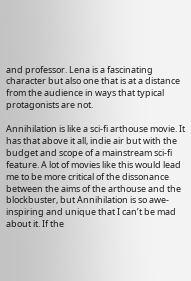and professor. Lena is a fascinating character but also one that is at a distance from the audience in ways that typical protagonists are not.

Annihilation is like a sci-fi arthouse movie. It has that above it all, indie air but with the budget and scope of a mainstream sci-fi feature. A lot of movies like this would lead me to be more critical of the dissonance between the aims of the arthouse and the blockbuster, but Annihilation is so awe-inspiring and unique that I can’t be mad about it. If the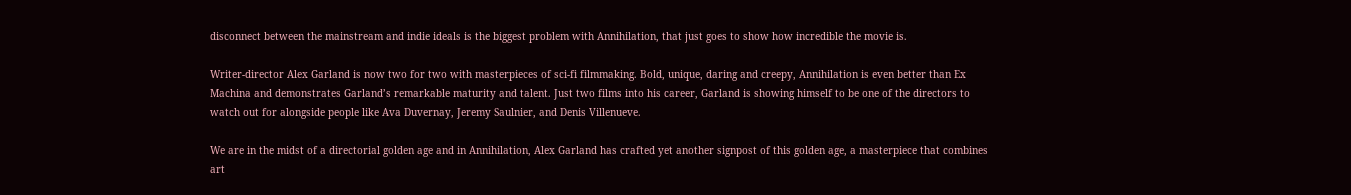disconnect between the mainstream and indie ideals is the biggest problem with Annihilation, that just goes to show how incredible the movie is.

Writer-director Alex Garland is now two for two with masterpieces of sci-fi filmmaking. Bold, unique, daring and creepy, Annihilation is even better than Ex Machina and demonstrates Garland’s remarkable maturity and talent. Just two films into his career, Garland is showing himself to be one of the directors to watch out for alongside people like Ava Duvernay, Jeremy Saulnier, and Denis Villenueve.

We are in the midst of a directorial golden age and in Annihilation, Alex Garland has crafted yet another signpost of this golden age, a masterpiece that combines art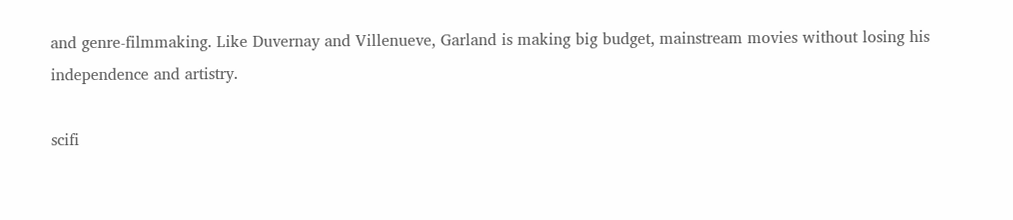and genre-filmmaking. Like Duvernay and Villenueve, Garland is making big budget, mainstream movies without losing his independence and artistry.

scifi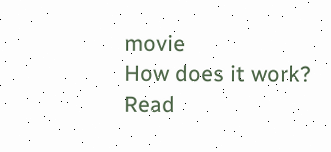movie
How does it work?
Read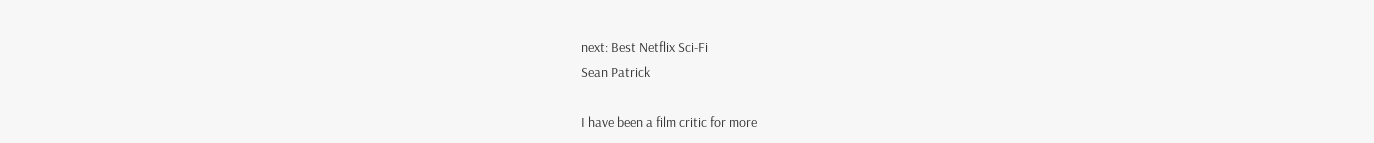next: Best Netflix Sci-Fi
Sean Patrick

I have been a film critic for more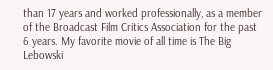than 17 years and worked professionally, as a member of the Broadcast Film Critics Association for the past 6 years. My favorite movie of all time is The Big Lebowski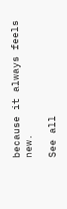because it always feels new.

See all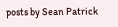posts by Sean Patrick